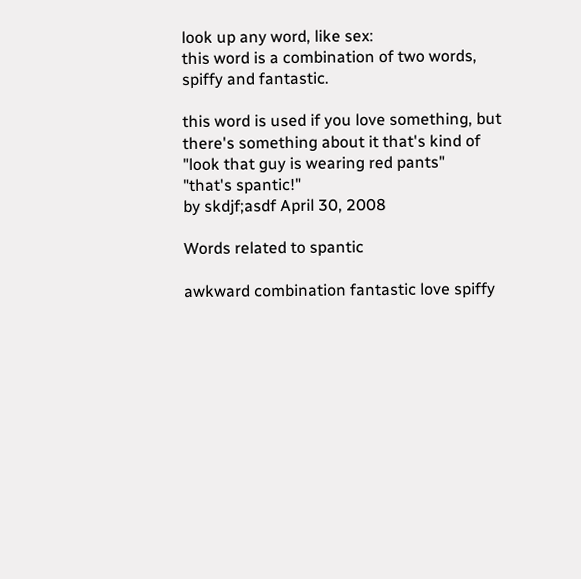look up any word, like sex:
this word is a combination of two words,
spiffy and fantastic.

this word is used if you love something, but
there's something about it that's kind of
"look that guy is wearing red pants"
"that's spantic!"
by skdjf;asdf April 30, 2008

Words related to spantic

awkward combination fantastic love spiffy